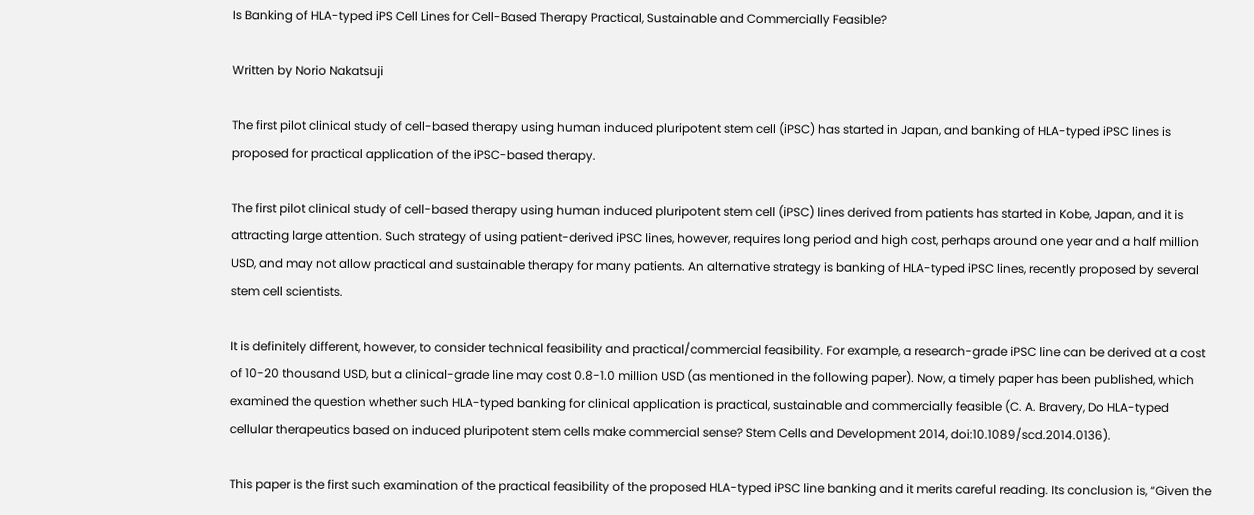Is Banking of HLA-typed iPS Cell Lines for Cell-Based Therapy Practical, Sustainable and Commercially Feasible?

Written by Norio Nakatsuji

The first pilot clinical study of cell-based therapy using human induced pluripotent stem cell (iPSC) has started in Japan, and banking of HLA-typed iPSC lines is proposed for practical application of the iPSC-based therapy.

The first pilot clinical study of cell-based therapy using human induced pluripotent stem cell (iPSC) lines derived from patients has started in Kobe, Japan, and it is attracting large attention. Such strategy of using patient-derived iPSC lines, however, requires long period and high cost, perhaps around one year and a half million USD, and may not allow practical and sustainable therapy for many patients. An alternative strategy is banking of HLA-typed iPSC lines, recently proposed by several stem cell scientists.

It is definitely different, however, to consider technical feasibility and practical/commercial feasibility. For example, a research-grade iPSC line can be derived at a cost of 10-20 thousand USD, but a clinical-grade line may cost 0.8-1.0 million USD (as mentioned in the following paper). Now, a timely paper has been published, which examined the question whether such HLA-typed banking for clinical application is practical, sustainable and commercially feasible (C. A. Bravery, Do HLA-typed cellular therapeutics based on induced pluripotent stem cells make commercial sense? Stem Cells and Development 2014, doi:10.1089/scd.2014.0136).

This paper is the first such examination of the practical feasibility of the proposed HLA-typed iPSC line banking and it merits careful reading. Its conclusion is, “Given the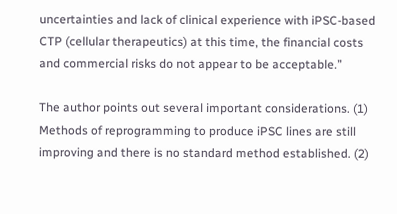uncertainties and lack of clinical experience with iPSC-based CTP (cellular therapeutics) at this time, the financial costs and commercial risks do not appear to be acceptable.”

The author points out several important considerations. (1) Methods of reprogramming to produce iPSC lines are still improving and there is no standard method established. (2)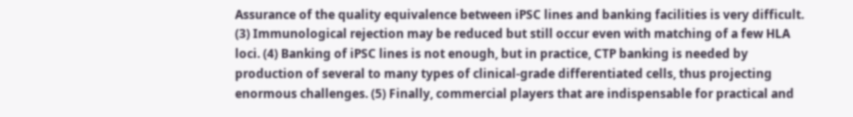Assurance of the quality equivalence between iPSC lines and banking facilities is very difficult. (3) Immunological rejection may be reduced but still occur even with matching of a few HLA loci. (4) Banking of iPSC lines is not enough, but in practice, CTP banking is needed by production of several to many types of clinical-grade differentiated cells, thus projecting enormous challenges. (5) Finally, commercial players that are indispensable for practical and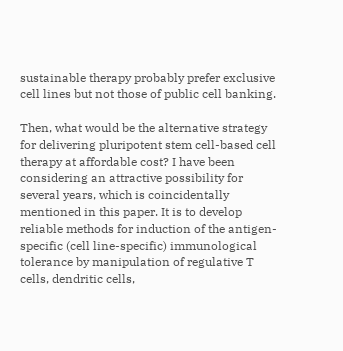sustainable therapy probably prefer exclusive cell lines but not those of public cell banking.

Then, what would be the alternative strategy for delivering pluripotent stem cell-based cell therapy at affordable cost? I have been considering an attractive possibility for several years, which is coincidentally mentioned in this paper. It is to develop reliable methods for induction of the antigen-specific (cell line-specific) immunological tolerance by manipulation of regulative T cells, dendritic cells,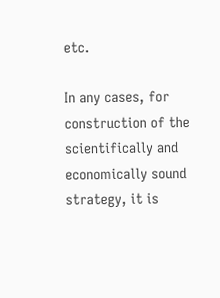etc.

In any cases, for construction of the scientifically and economically sound strategy, it is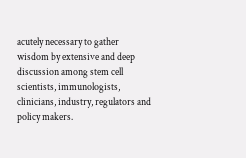acutely necessary to gather wisdom by extensive and deep discussion among stem cell scientists, immunologists, clinicians, industry, regulators and policy makers.